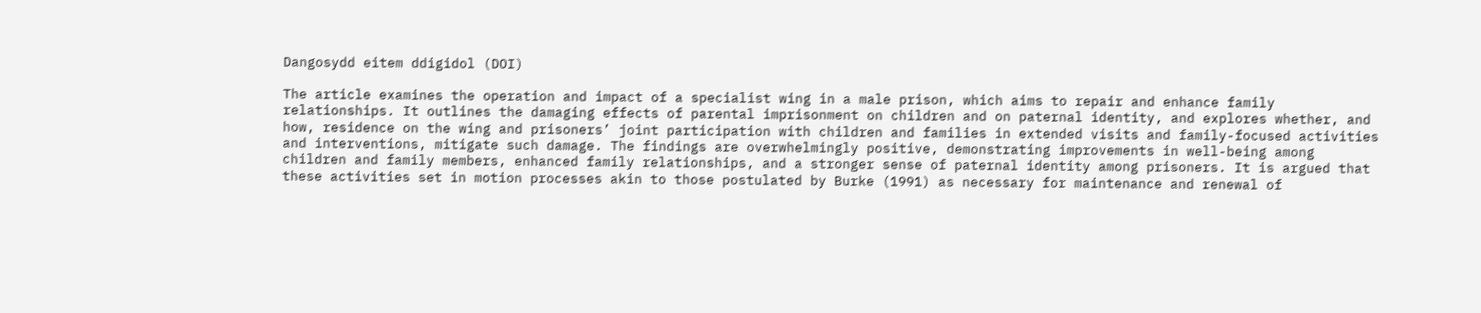Dangosydd eitem ddigidol (DOI)

The article examines the operation and impact of a specialist wing in a male prison, which aims to repair and enhance family relationships. It outlines the damaging effects of parental imprisonment on children and on paternal identity, and explores whether, and how, residence on the wing and prisoners’ joint participation with children and families in extended visits and family-focused activities and interventions, mitigate such damage. The findings are overwhelmingly positive, demonstrating improvements in well-being among children and family members, enhanced family relationships, and a stronger sense of paternal identity among prisoners. It is argued that these activities set in motion processes akin to those postulated by Burke (1991) as necessary for maintenance and renewal of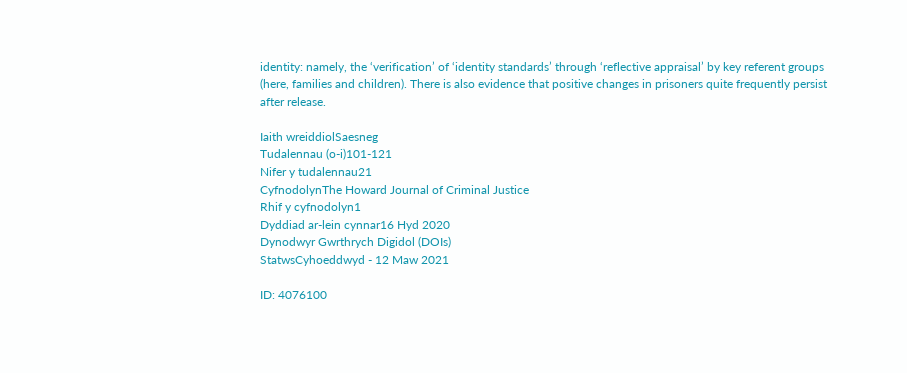identity: namely, the ‘verification’ of ‘identity standards’ through ‘reflective appraisal’ by key referent groups (here, families and children). There is also evidence that positive changes in prisoners quite frequently persist after release.

Iaith wreiddiolSaesneg
Tudalennau (o-i)101-121
Nifer y tudalennau21
CyfnodolynThe Howard Journal of Criminal Justice
Rhif y cyfnodolyn1
Dyddiad ar-lein cynnar16 Hyd 2020
Dynodwyr Gwrthrych Digidol (DOIs)
StatwsCyhoeddwyd - 12 Maw 2021

ID: 4076100